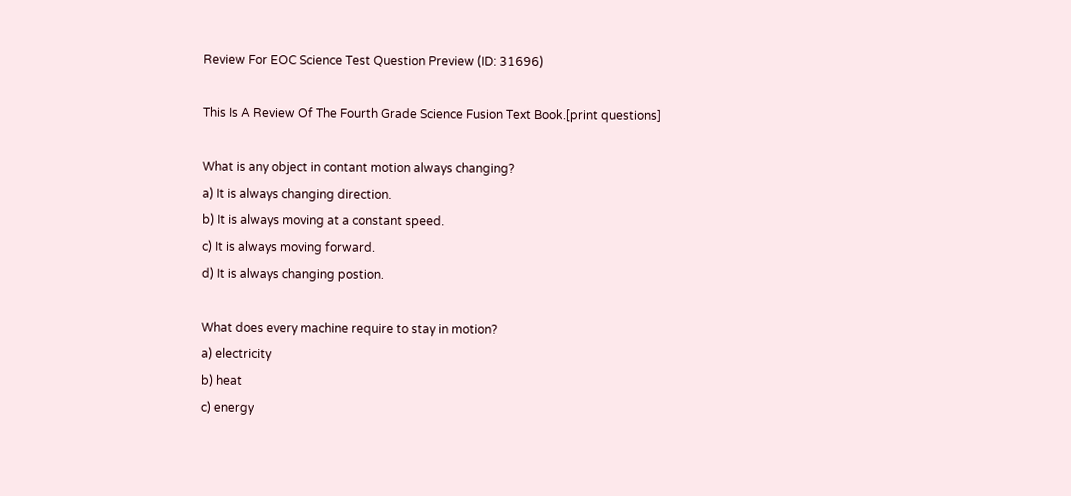Review For EOC Science Test Question Preview (ID: 31696)

This Is A Review Of The Fourth Grade Science Fusion Text Book.[print questions]

What is any object in contant motion always changing?
a) It is always changing direction.
b) It is always moving at a constant speed.
c) It is always moving forward.
d) It is always changing postion.

What does every machine require to stay in motion?
a) electricity
b) heat
c) energy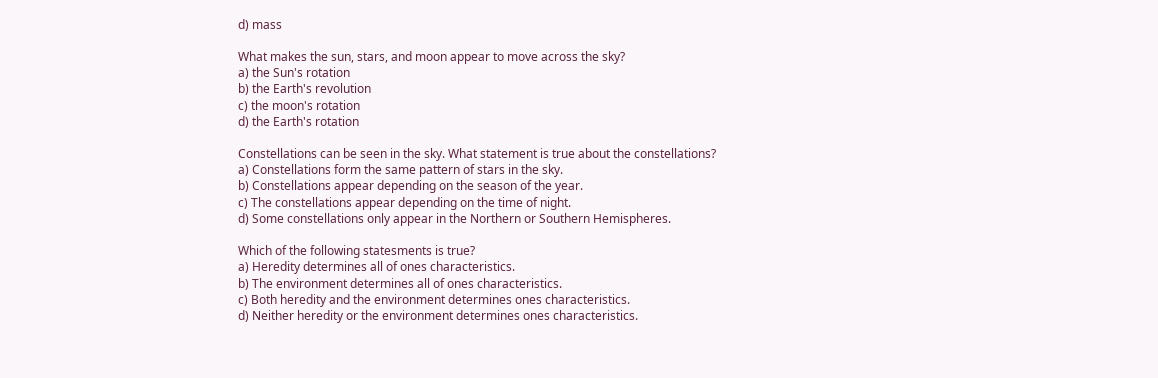d) mass

What makes the sun, stars, and moon appear to move across the sky?
a) the Sun's rotation
b) the Earth's revolution
c) the moon's rotation
d) the Earth's rotation

Constellations can be seen in the sky. What statement is true about the constellations?
a) Constellations form the same pattern of stars in the sky.
b) Constellations appear depending on the season of the year.
c) The constellations appear depending on the time of night.
d) Some constellations only appear in the Northern or Southern Hemispheres.

Which of the following statesments is true?
a) Heredity determines all of ones characteristics.
b) The environment determines all of ones characteristics.
c) Both heredity and the environment determines ones characteristics.
d) Neither heredity or the environment determines ones characteristics.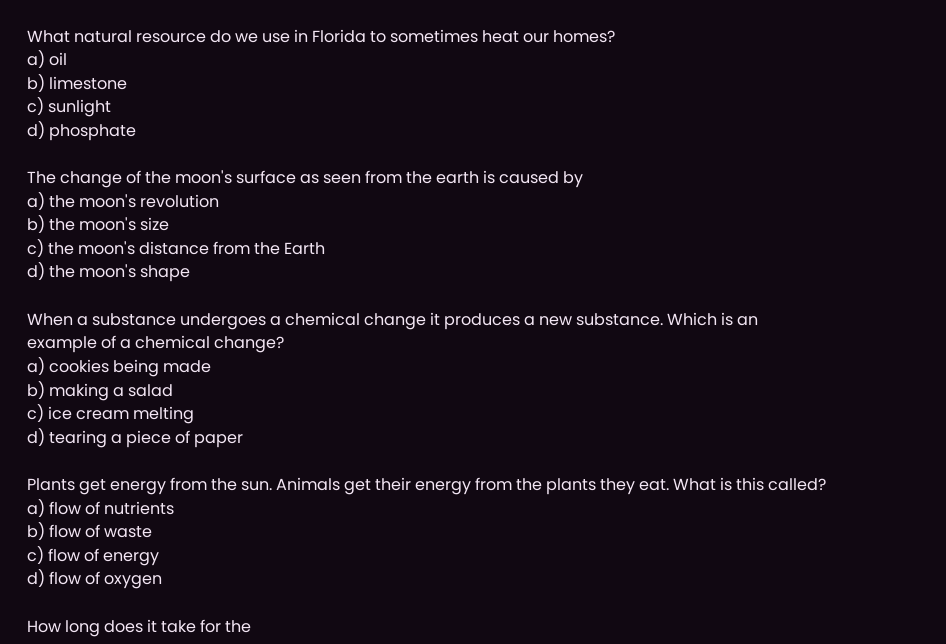What natural resource do we use in Florida to sometimes heat our homes?
a) oil
b) limestone
c) sunlight
d) phosphate

The change of the moon's surface as seen from the earth is caused by
a) the moon's revolution
b) the moon's size
c) the moon's distance from the Earth
d) the moon's shape

When a substance undergoes a chemical change it produces a new substance. Which is an example of a chemical change?
a) cookies being made
b) making a salad
c) ice cream melting
d) tearing a piece of paper

Plants get energy from the sun. Animals get their energy from the plants they eat. What is this called?
a) flow of nutrients
b) flow of waste
c) flow of energy
d) flow of oxygen

How long does it take for the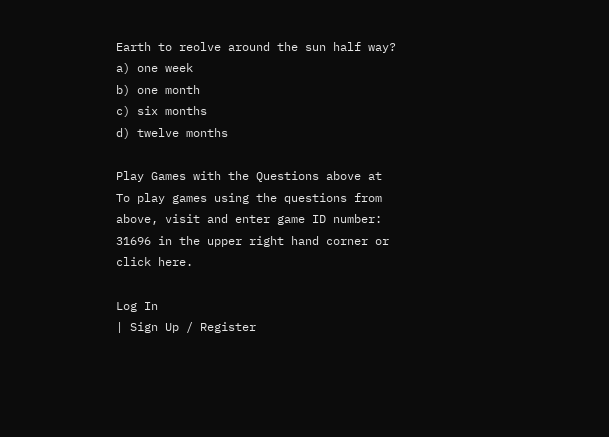Earth to reolve around the sun half way?
a) one week
b) one month
c) six months
d) twelve months

Play Games with the Questions above at
To play games using the questions from above, visit and enter game ID number: 31696 in the upper right hand corner or click here.

Log In
| Sign Up / Register